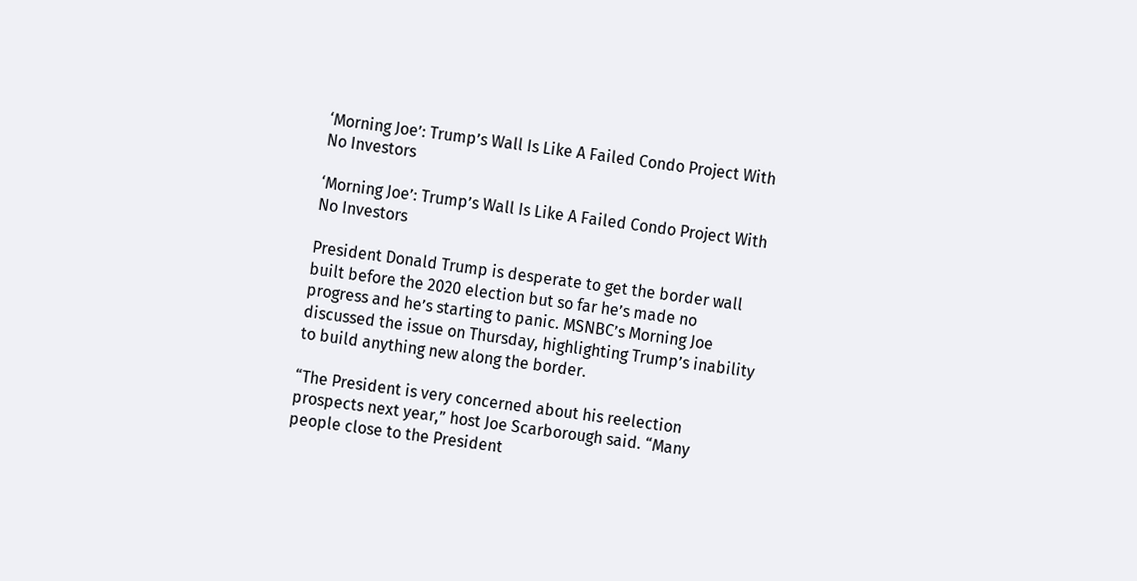‘Morning Joe’: Trump’s Wall Is Like A Failed Condo Project With No Investors

‘Morning Joe’: Trump’s Wall Is Like A Failed Condo Project With No Investors

President Donald Trump is desperate to get the border wall built before the 2020 election but so far he’s made no progress and he’s starting to panic. MSNBC’s Morning Joe discussed the issue on Thursday, highlighting Trump’s inability to build anything new along the border.

“The President is very concerned about his reelection prospects next year,” host Joe Scarborough said. “Many people close to the President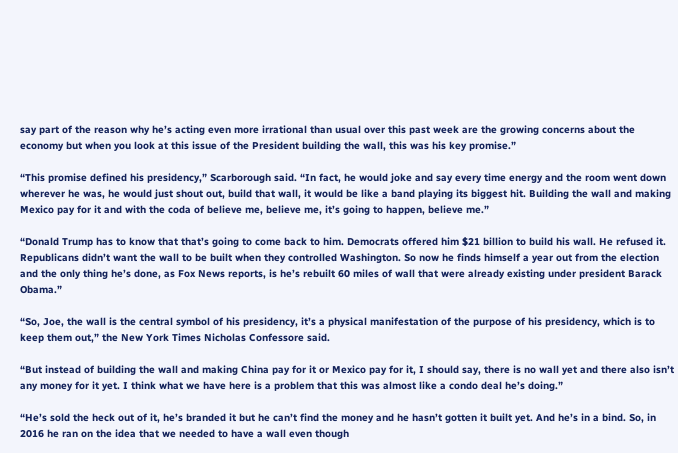say part of the reason why he’s acting even more irrational than usual over this past week are the growing concerns about the economy but when you look at this issue of the President building the wall, this was his key promise.”

“This promise defined his presidency,” Scarborough said. “In fact, he would joke and say every time energy and the room went down wherever he was, he would just shout out, build that wall, it would be like a band playing its biggest hit. Building the wall and making Mexico pay for it and with the coda of believe me, believe me, it’s going to happen, believe me.”

“Donald Trump has to know that that’s going to come back to him. Democrats offered him $21 billion to build his wall. He refused it. Republicans didn’t want the wall to be built when they controlled Washington. So now he finds himself a year out from the election and the only thing he’s done, as Fox News reports, is he’s rebuilt 60 miles of wall that were already existing under president Barack Obama.”

“So, Joe, the wall is the central symbol of his presidency, it’s a physical manifestation of the purpose of his presidency, which is to keep them out,” the New York Times Nicholas Confessore said.

“But instead of building the wall and making China pay for it or Mexico pay for it, I should say, there is no wall yet and there also isn’t any money for it yet. I think what we have here is a problem that this was almost like a condo deal he’s doing.”

“He’s sold the heck out of it, he’s branded it but he can’t find the money and he hasn’t gotten it built yet. And he’s in a bind. So, in 2016 he ran on the idea that we needed to have a wall even though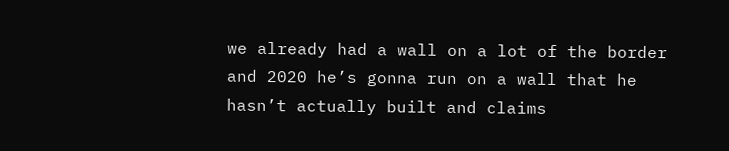we already had a wall on a lot of the border and 2020 he’s gonna run on a wall that he hasn’t actually built and claims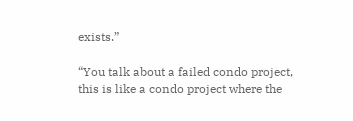exists.”

“You talk about a failed condo project, this is like a condo project where the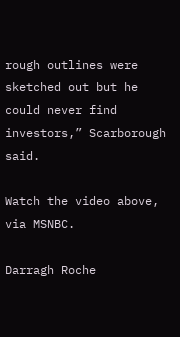rough outlines were sketched out but he could never find investors,” Scarborough said.

Watch the video above, via MSNBC.

Darragh Roche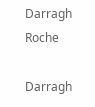Darragh Roche

Darragh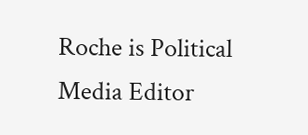Roche is Political Media Editor